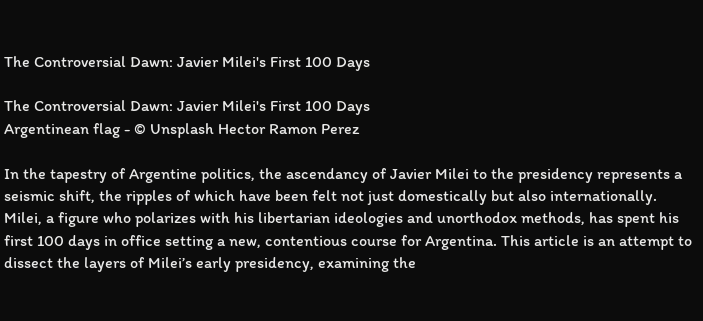The Controversial Dawn: Javier Milei's First 100 Days

The Controversial Dawn: Javier Milei's First 100 Days
Argentinean flag - © Unsplash Hector Ramon Perez

In the tapestry of Argentine politics, the ascendancy of Javier Milei to the presidency represents a seismic shift, the ripples of which have been felt not just domestically but also internationally. Milei, a figure who polarizes with his libertarian ideologies and unorthodox methods, has spent his first 100 days in office setting a new, contentious course for Argentina. This article is an attempt to dissect the layers of Milei’s early presidency, examining the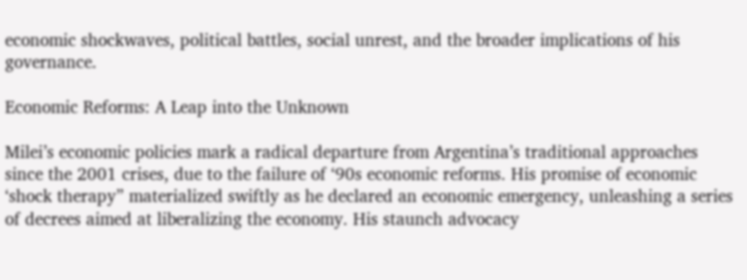economic shockwaves, political battles, social unrest, and the broader implications of his governance.

Economic Reforms: A Leap into the Unknown

Milei’s economic policies mark a radical departure from Argentina’s traditional approaches since the 2001 crises, due to the failure of ‘90s economic reforms. His promise of economic ‘shock therapy” materialized swiftly as he declared an economic emergency, unleashing a series of decrees aimed at liberalizing the economy. His staunch advocacy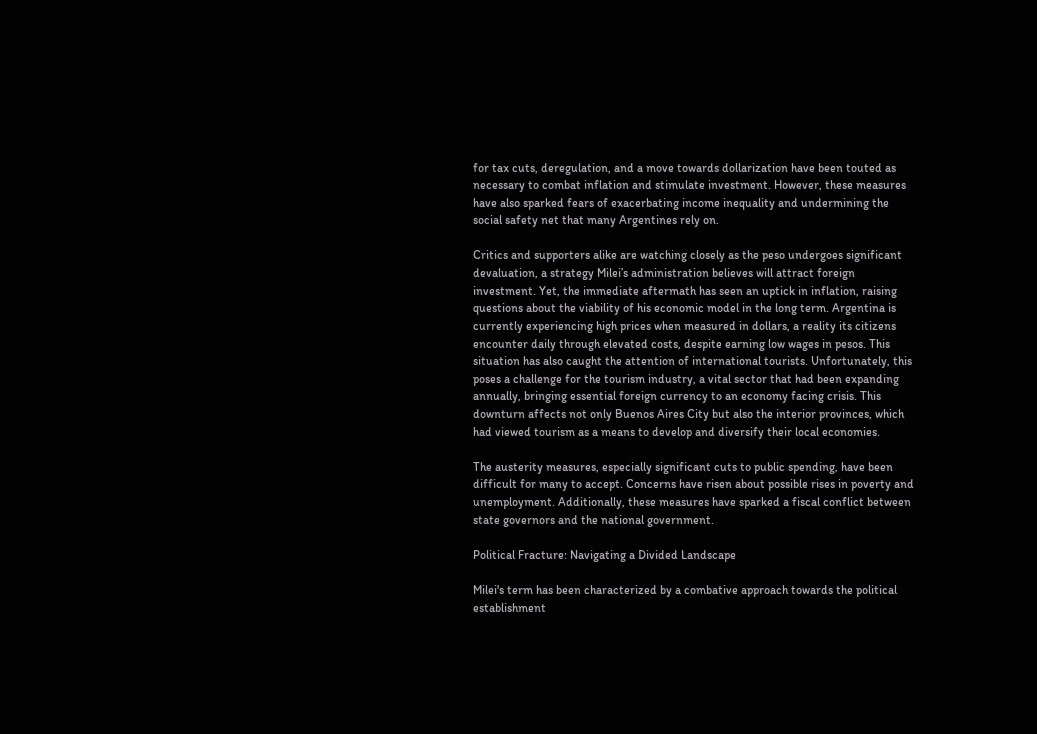for tax cuts, deregulation, and a move towards dollarization have been touted as necessary to combat inflation and stimulate investment. However, these measures have also sparked fears of exacerbating income inequality and undermining the social safety net that many Argentines rely on.

Critics and supporters alike are watching closely as the peso undergoes significant devaluation, a strategy Milei’s administration believes will attract foreign investment. Yet, the immediate aftermath has seen an uptick in inflation, raising questions about the viability of his economic model in the long term. Argentina is currently experiencing high prices when measured in dollars, a reality its citizens encounter daily through elevated costs, despite earning low wages in pesos. This situation has also caught the attention of international tourists. Unfortunately, this poses a challenge for the tourism industry, a vital sector that had been expanding annually, bringing essential foreign currency to an economy facing crisis. This downturn affects not only Buenos Aires City but also the interior provinces, which had viewed tourism as a means to develop and diversify their local economies.

The austerity measures, especially significant cuts to public spending, have been difficult for many to accept. Concerns have risen about possible rises in poverty and unemployment. Additionally, these measures have sparked a fiscal conflict between state governors and the national government.

Political Fracture: Navigating a Divided Landscape

Milei's term has been characterized by a combative approach towards the political establishment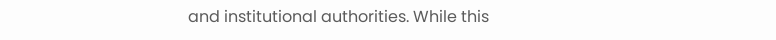and institutional authorities. While this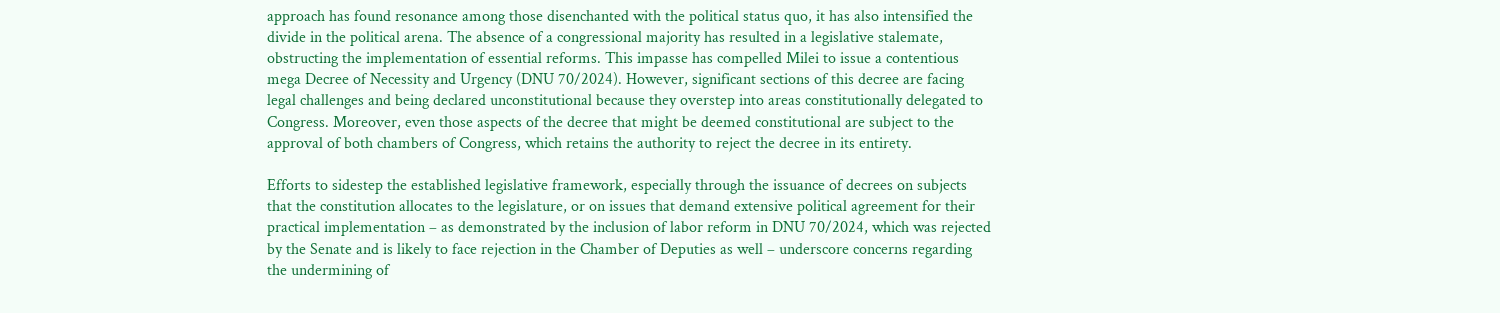approach has found resonance among those disenchanted with the political status quo, it has also intensified the divide in the political arena. The absence of a congressional majority has resulted in a legislative stalemate, obstructing the implementation of essential reforms. This impasse has compelled Milei to issue a contentious mega Decree of Necessity and Urgency (DNU 70/2024). However, significant sections of this decree are facing legal challenges and being declared unconstitutional because they overstep into areas constitutionally delegated to Congress. Moreover, even those aspects of the decree that might be deemed constitutional are subject to the approval of both chambers of Congress, which retains the authority to reject the decree in its entirety.

Efforts to sidestep the established legislative framework, especially through the issuance of decrees on subjects that the constitution allocates to the legislature, or on issues that demand extensive political agreement for their practical implementation – as demonstrated by the inclusion of labor reform in DNU 70/2024, which was rejected by the Senate and is likely to face rejection in the Chamber of Deputies as well – underscore concerns regarding the undermining of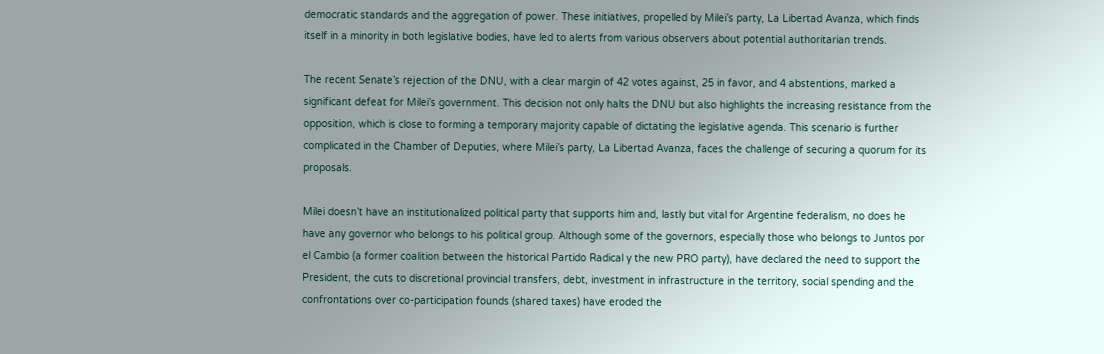democratic standards and the aggregation of power. These initiatives, propelled by Milei’s party, La Libertad Avanza, which finds itself in a minority in both legislative bodies, have led to alerts from various observers about potential authoritarian trends.

The recent Senate’s rejection of the DNU, with a clear margin of 42 votes against, 25 in favor, and 4 abstentions, marked a significant defeat for Milei’s government. This decision not only halts the DNU but also highlights the increasing resistance from the opposition, which is close to forming a temporary majority capable of dictating the legislative agenda. This scenario is further complicated in the Chamber of Deputies, where Milei’s party, La Libertad Avanza, faces the challenge of securing a quorum for its proposals.

Milei doesn’t have an institutionalized political party that supports him and, lastly but vital for Argentine federalism, no does he have any governor who belongs to his political group. Although some of the governors, especially those who belongs to Juntos por el Cambio (a former coalition between the historical Partido Radical y the new PRO party), have declared the need to support the President, the cuts to discretional provincial transfers, debt, investment in infrastructure in the territory, social spending and the confrontations over co-participation founds (shared taxes) have eroded the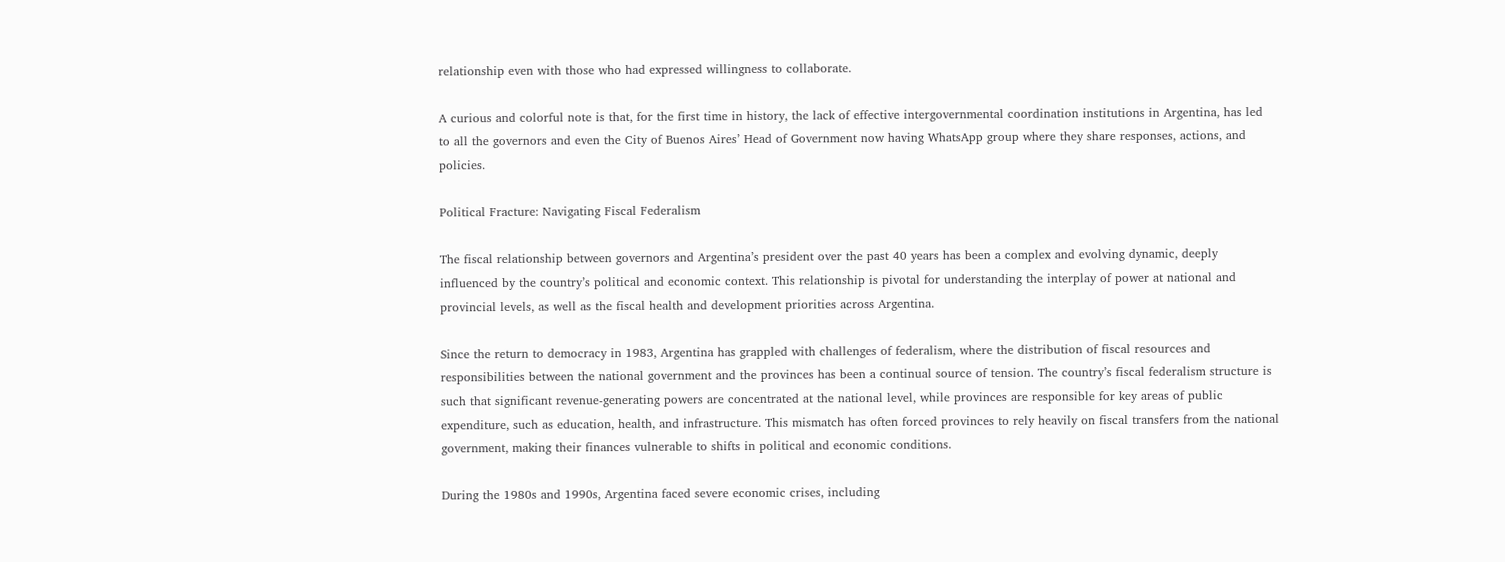relationship even with those who had expressed willingness to collaborate.

A curious and colorful note is that, for the first time in history, the lack of effective intergovernmental coordination institutions in Argentina, has led to all the governors and even the City of Buenos Aires’ Head of Government now having WhatsApp group where they share responses, actions, and policies.

Political Fracture: Navigating Fiscal Federalism

The fiscal relationship between governors and Argentina’s president over the past 40 years has been a complex and evolving dynamic, deeply influenced by the country’s political and economic context. This relationship is pivotal for understanding the interplay of power at national and provincial levels, as well as the fiscal health and development priorities across Argentina.

Since the return to democracy in 1983, Argentina has grappled with challenges of federalism, where the distribution of fiscal resources and responsibilities between the national government and the provinces has been a continual source of tension. The country’s fiscal federalism structure is such that significant revenue-generating powers are concentrated at the national level, while provinces are responsible for key areas of public expenditure, such as education, health, and infrastructure. This mismatch has often forced provinces to rely heavily on fiscal transfers from the national government, making their finances vulnerable to shifts in political and economic conditions.

During the 1980s and 1990s, Argentina faced severe economic crises, including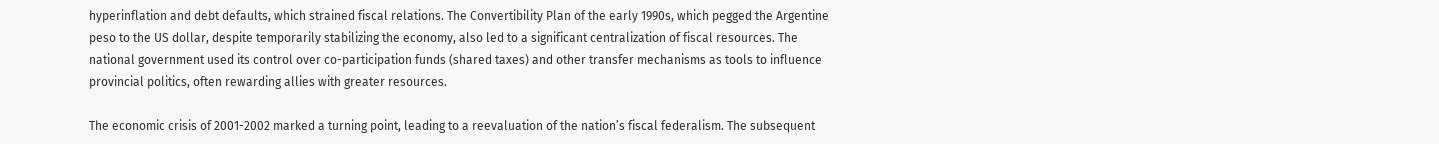hyperinflation and debt defaults, which strained fiscal relations. The Convertibility Plan of the early 1990s, which pegged the Argentine peso to the US dollar, despite temporarily stabilizing the economy, also led to a significant centralization of fiscal resources. The national government used its control over co-participation funds (shared taxes) and other transfer mechanisms as tools to influence provincial politics, often rewarding allies with greater resources.

The economic crisis of 2001-2002 marked a turning point, leading to a reevaluation of the nation’s fiscal federalism. The subsequent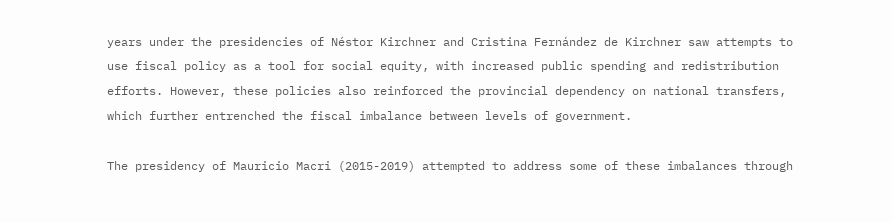years under the presidencies of Néstor Kirchner and Cristina Fernández de Kirchner saw attempts to use fiscal policy as a tool for social equity, with increased public spending and redistribution efforts. However, these policies also reinforced the provincial dependency on national transfers, which further entrenched the fiscal imbalance between levels of government.

The presidency of Mauricio Macri (2015-2019) attempted to address some of these imbalances through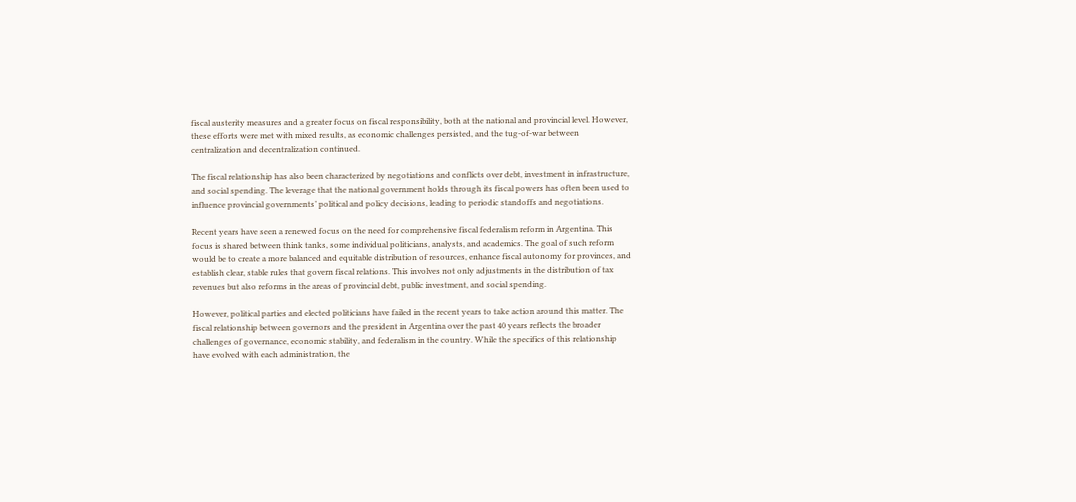fiscal austerity measures and a greater focus on fiscal responsibility, both at the national and provincial level. However, these efforts were met with mixed results, as economic challenges persisted, and the tug-of-war between centralization and decentralization continued.

The fiscal relationship has also been characterized by negotiations and conflicts over debt, investment in infrastructure, and social spending. The leverage that the national government holds through its fiscal powers has often been used to influence provincial governments’ political and policy decisions, leading to periodic standoffs and negotiations.

Recent years have seen a renewed focus on the need for comprehensive fiscal federalism reform in Argentina. This focus is shared between think tanks, some individual politicians, analysts, and academics. The goal of such reform would be to create a more balanced and equitable distribution of resources, enhance fiscal autonomy for provinces, and establish clear, stable rules that govern fiscal relations. This involves not only adjustments in the distribution of tax revenues but also reforms in the areas of provincial debt, public investment, and social spending.

However, political parties and elected politicians have failed in the recent years to take action around this matter. The fiscal relationship between governors and the president in Argentina over the past 40 years reflects the broader challenges of governance, economic stability, and federalism in the country. While the specifics of this relationship have evolved with each administration, the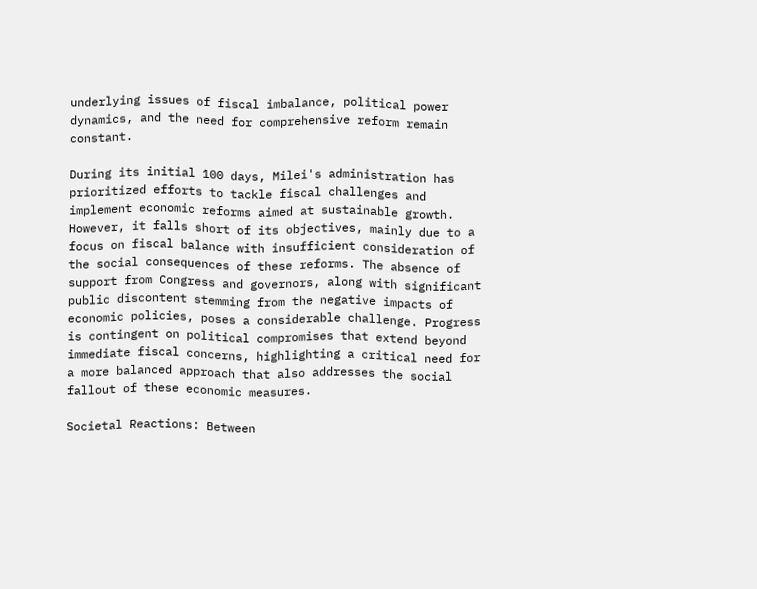underlying issues of fiscal imbalance, political power dynamics, and the need for comprehensive reform remain constant.

During its initial 100 days, Milei's administration has prioritized efforts to tackle fiscal challenges and implement economic reforms aimed at sustainable growth. However, it falls short of its objectives, mainly due to a focus on fiscal balance with insufficient consideration of the social consequences of these reforms. The absence of support from Congress and governors, along with significant public discontent stemming from the negative impacts of economic policies, poses a considerable challenge. Progress is contingent on political compromises that extend beyond immediate fiscal concerns, highlighting a critical need for a more balanced approach that also addresses the social fallout of these economic measures.

Societal Reactions: Between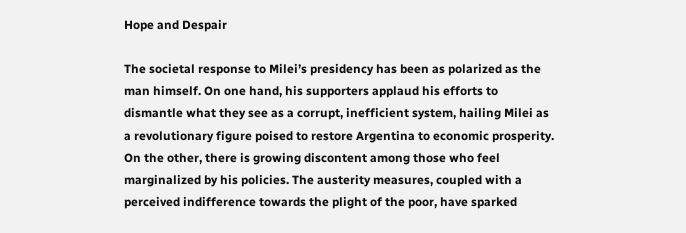Hope and Despair

The societal response to Milei’s presidency has been as polarized as the man himself. On one hand, his supporters applaud his efforts to dismantle what they see as a corrupt, inefficient system, hailing Milei as a revolutionary figure poised to restore Argentina to economic prosperity. On the other, there is growing discontent among those who feel marginalized by his policies. The austerity measures, coupled with a perceived indifference towards the plight of the poor, have sparked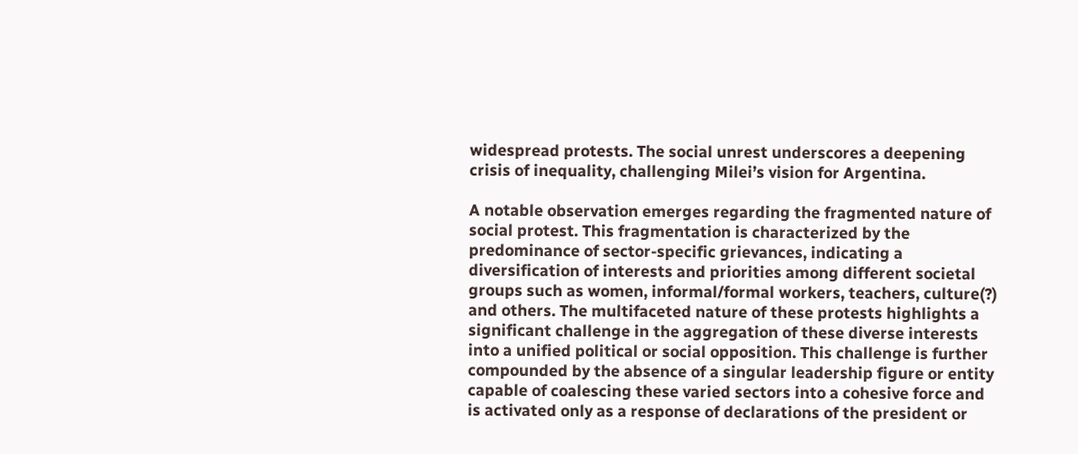widespread protests. The social unrest underscores a deepening crisis of inequality, challenging Milei’s vision for Argentina.

A notable observation emerges regarding the fragmented nature of social protest. This fragmentation is characterized by the predominance of sector-specific grievances, indicating a diversification of interests and priorities among different societal groups such as women, informal/formal workers, teachers, culture(?) and others. The multifaceted nature of these protests highlights a significant challenge in the aggregation of these diverse interests into a unified political or social opposition. This challenge is further compounded by the absence of a singular leadership figure or entity capable of coalescing these varied sectors into a cohesive force and is activated only as a response of declarations of the president or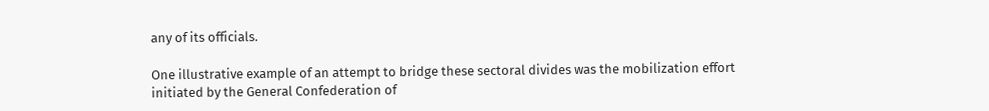any of its officials.

One illustrative example of an attempt to bridge these sectoral divides was the mobilization effort initiated by the General Confederation of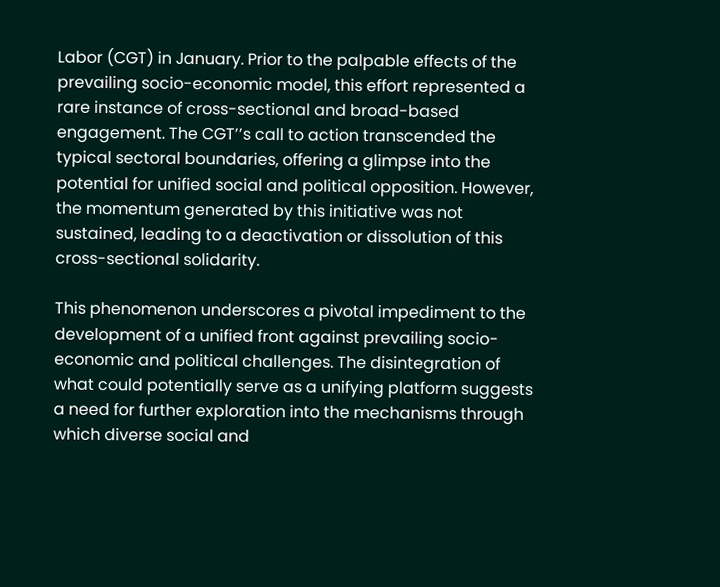Labor (CGT) in January. Prior to the palpable effects of the prevailing socio-economic model, this effort represented a rare instance of cross-sectional and broad-based engagement. The CGT’’s call to action transcended the typical sectoral boundaries, offering a glimpse into the potential for unified social and political opposition. However, the momentum generated by this initiative was not sustained, leading to a deactivation or dissolution of this cross-sectional solidarity.

This phenomenon underscores a pivotal impediment to the development of a unified front against prevailing socio-economic and political challenges. The disintegration of what could potentially serve as a unifying platform suggests a need for further exploration into the mechanisms through which diverse social and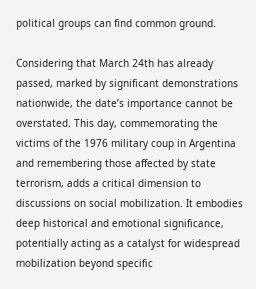political groups can find common ground.

Considering that March 24th has already passed, marked by significant demonstrations nationwide, the date’s importance cannot be overstated. This day, commemorating the victims of the 1976 military coup in Argentina and remembering those affected by state terrorism, adds a critical dimension to discussions on social mobilization. It embodies deep historical and emotional significance, potentially acting as a catalyst for widespread mobilization beyond specific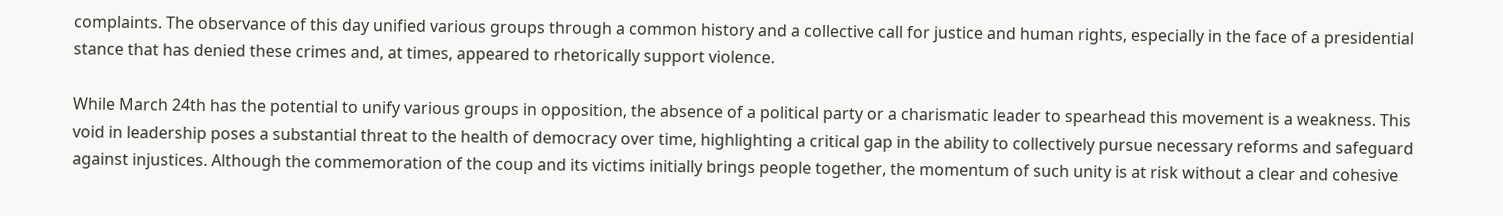complaints. The observance of this day unified various groups through a common history and a collective call for justice and human rights, especially in the face of a presidential stance that has denied these crimes and, at times, appeared to rhetorically support violence.

While March 24th has the potential to unify various groups in opposition, the absence of a political party or a charismatic leader to spearhead this movement is a weakness. This void in leadership poses a substantial threat to the health of democracy over time, highlighting a critical gap in the ability to collectively pursue necessary reforms and safeguard against injustices. Although the commemoration of the coup and its victims initially brings people together, the momentum of such unity is at risk without a clear and cohesive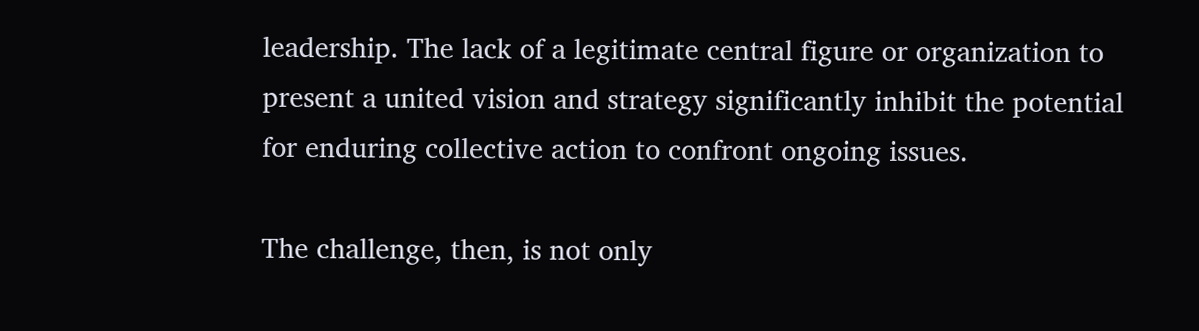leadership. The lack of a legitimate central figure or organization to present a united vision and strategy significantly inhibit the potential for enduring collective action to confront ongoing issues.

The challenge, then, is not only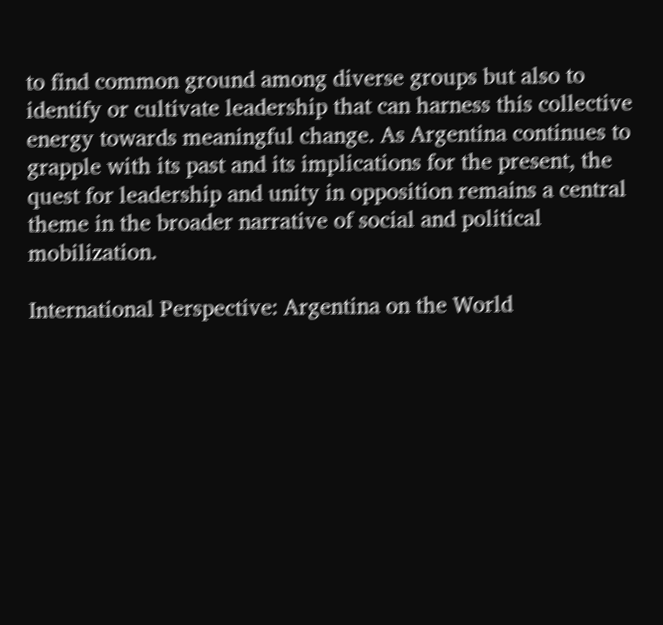to find common ground among diverse groups but also to identify or cultivate leadership that can harness this collective energy towards meaningful change. As Argentina continues to grapple with its past and its implications for the present, the quest for leadership and unity in opposition remains a central theme in the broader narrative of social and political mobilization.

International Perspective: Argentina on the World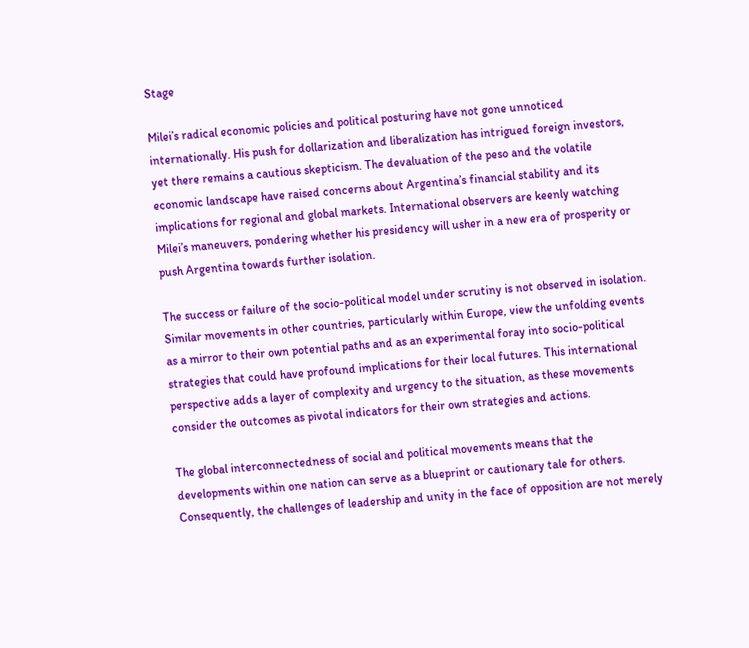Stage

Milei’s radical economic policies and political posturing have not gone unnoticed internationally. His push for dollarization and liberalization has intrigued foreign investors, yet there remains a cautious skepticism. The devaluation of the peso and the volatile economic landscape have raised concerns about Argentina’s financial stability and its implications for regional and global markets. International observers are keenly watching Milei’s maneuvers, pondering whether his presidency will usher in a new era of prosperity or push Argentina towards further isolation.

The success or failure of the socio-political model under scrutiny is not observed in isolation. Similar movements in other countries, particularly within Europe, view the unfolding events as a mirror to their own potential paths and as an experimental foray into socio-political strategies that could have profound implications for their local futures. This international perspective adds a layer of complexity and urgency to the situation, as these movements consider the outcomes as pivotal indicators for their own strategies and actions.

The global interconnectedness of social and political movements means that the developments within one nation can serve as a blueprint or cautionary tale for others. Consequently, the challenges of leadership and unity in the face of opposition are not merely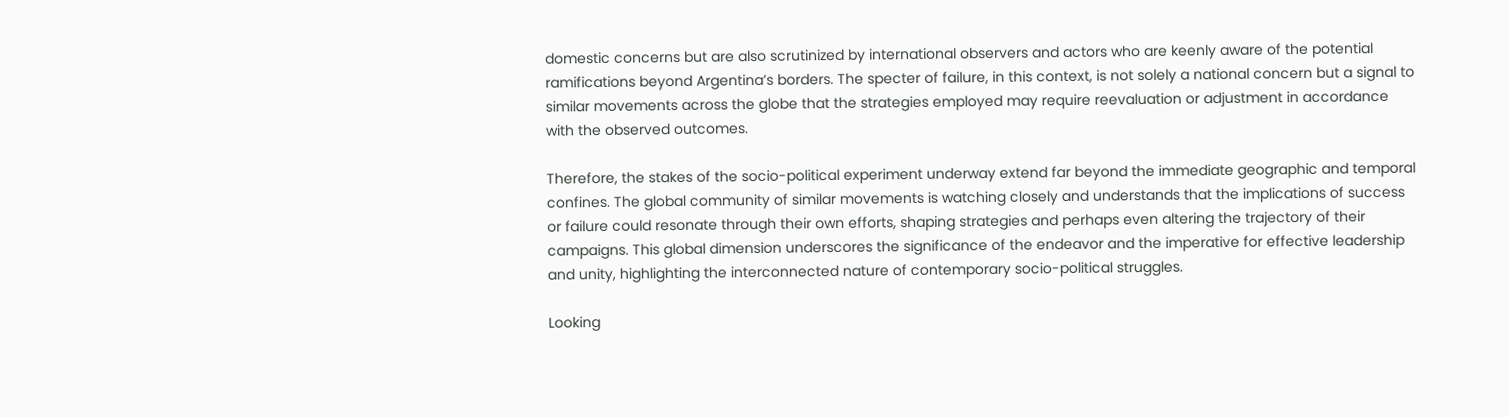domestic concerns but are also scrutinized by international observers and actors who are keenly aware of the potential ramifications beyond Argentina’s borders. The specter of failure, in this context, is not solely a national concern but a signal to similar movements across the globe that the strategies employed may require reevaluation or adjustment in accordance with the observed outcomes.

Therefore, the stakes of the socio-political experiment underway extend far beyond the immediate geographic and temporal confines. The global community of similar movements is watching closely and understands that the implications of success or failure could resonate through their own efforts, shaping strategies and perhaps even altering the trajectory of their campaigns. This global dimension underscores the significance of the endeavor and the imperative for effective leadership and unity, highlighting the interconnected nature of contemporary socio-political struggles.

Looking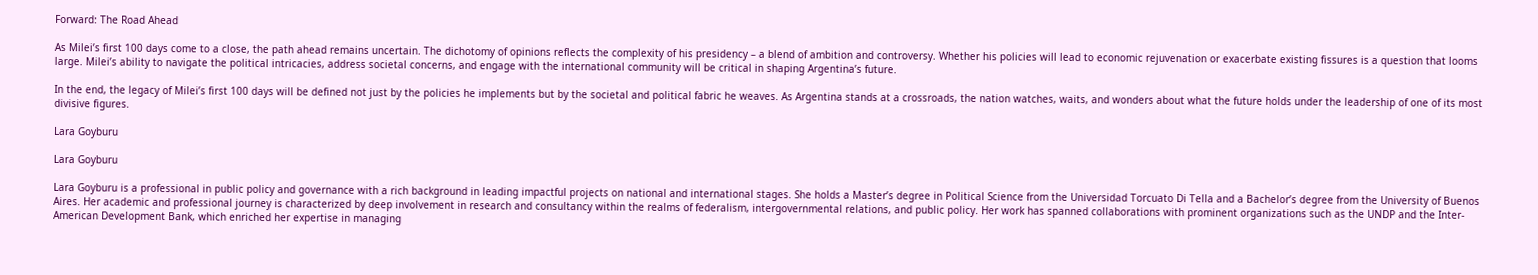Forward: The Road Ahead

As Milei’s first 100 days come to a close, the path ahead remains uncertain. The dichotomy of opinions reflects the complexity of his presidency – a blend of ambition and controversy. Whether his policies will lead to economic rejuvenation or exacerbate existing fissures is a question that looms large. Milei’s ability to navigate the political intricacies, address societal concerns, and engage with the international community will be critical in shaping Argentina’s future.

In the end, the legacy of Milei’s first 100 days will be defined not just by the policies he implements but by the societal and political fabric he weaves. As Argentina stands at a crossroads, the nation watches, waits, and wonders about what the future holds under the leadership of one of its most divisive figures.

Lara Goyburu

Lara Goyburu

Lara Goyburu is a professional in public policy and governance with a rich background in leading impactful projects on national and international stages. She holds a Master’s degree in Political Science from the Universidad Torcuato Di Tella and a Bachelor’s degree from the University of Buenos Aires. Her academic and professional journey is characterized by deep involvement in research and consultancy within the realms of federalism, intergovernmental relations, and public policy. Her work has spanned collaborations with prominent organizations such as the UNDP and the Inter-American Development Bank, which enriched her expertise in managing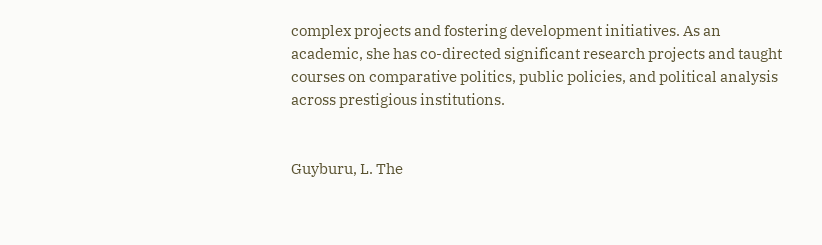complex projects and fostering development initiatives. As an academic, she has co-directed significant research projects and taught courses on comparative politics, public policies, and political analysis across prestigious institutions.


Guyburu, L. The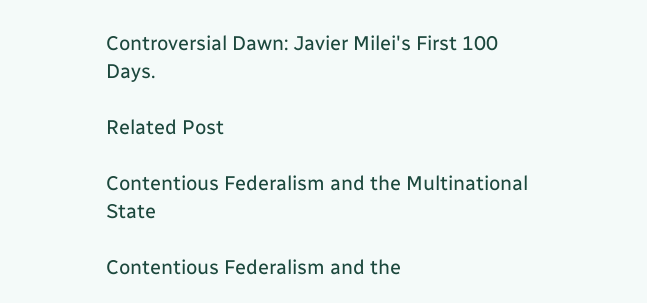Controversial Dawn: Javier Milei's First 100 Days.

Related Post

Contentious Federalism and the Multinational State

Contentious Federalism and the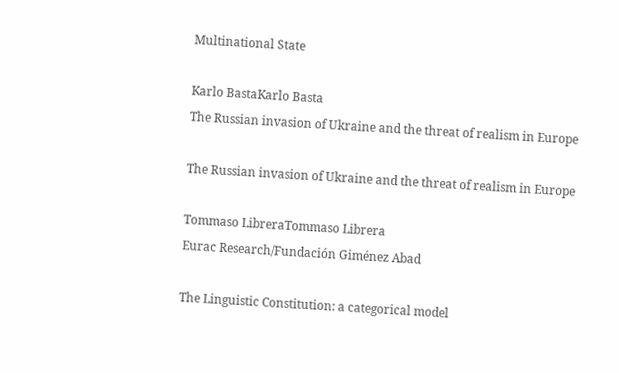Multinational State

Karlo BastaKarlo Basta
The Russian invasion of Ukraine and the threat of realism in Europe

The Russian invasion of Ukraine and the threat of realism in Europe

Tommaso LibreraTommaso Librera
Eurac Research/Fundación Giménez Abad

The Linguistic Constitution: a categorical model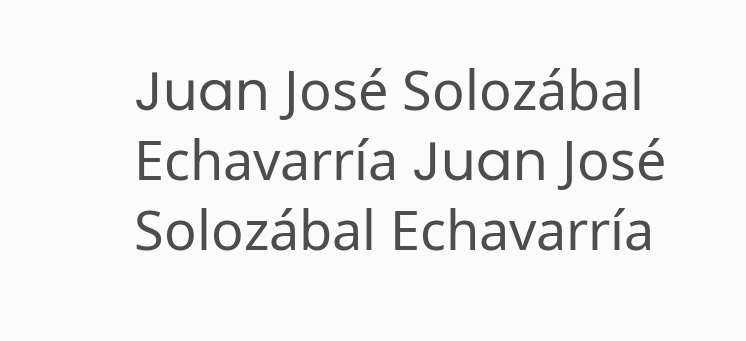Juan José Solozábal Echavarría Juan José Solozábal Echavarría